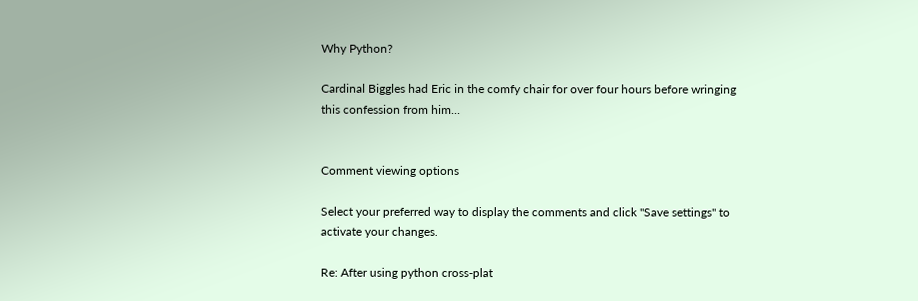Why Python?

Cardinal Biggles had Eric in the comfy chair for over four hours before wringing this confession from him...


Comment viewing options

Select your preferred way to display the comments and click "Save settings" to activate your changes.

Re: After using python cross-plat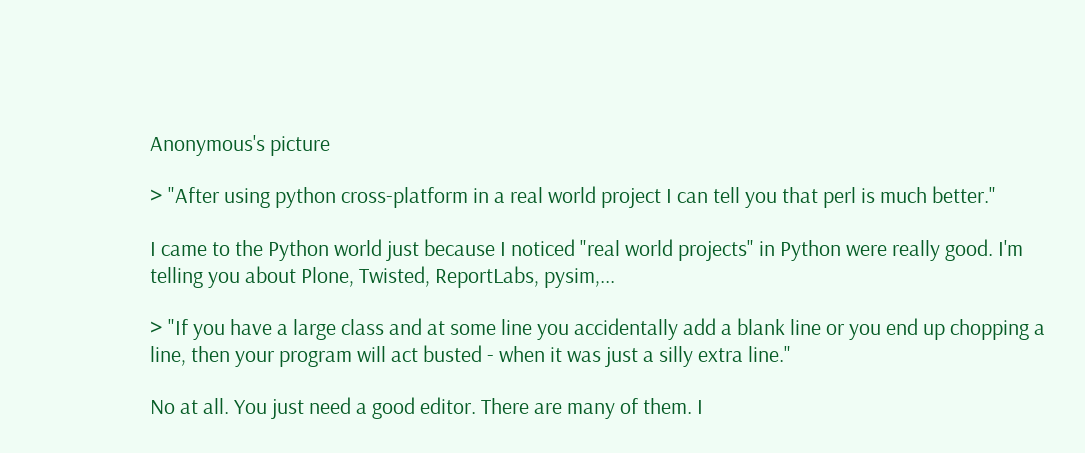Anonymous's picture

> "After using python cross-platform in a real world project I can tell you that perl is much better."

I came to the Python world just because I noticed "real world projects" in Python were really good. I'm telling you about Plone, Twisted, ReportLabs, pysim,...

> "If you have a large class and at some line you accidentally add a blank line or you end up chopping a line, then your program will act busted - when it was just a silly extra line."

No at all. You just need a good editor. There are many of them. I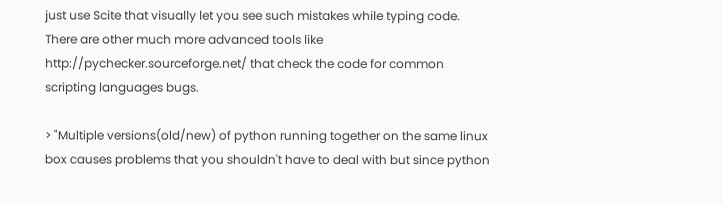just use Scite that visually let you see such mistakes while typing code. There are other much more advanced tools like http://pychecker.sourceforge.net/ that check the code for common scripting languages bugs.

> "Multiple versions(old/new) of python running together on the same linux box causes problems that you shouldn't have to deal with but since python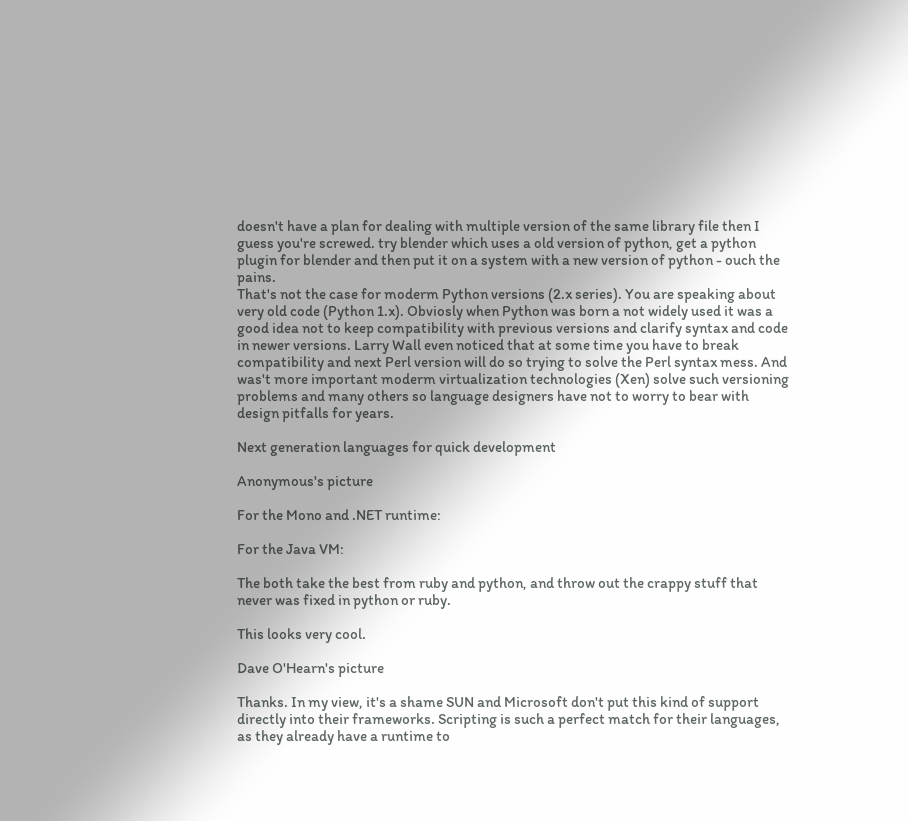doesn't have a plan for dealing with multiple version of the same library file then I guess you're screwed. try blender which uses a old version of python, get a python plugin for blender and then put it on a system with a new version of python - ouch the pains.
That's not the case for moderm Python versions (2.x series). You are speaking about very old code (Python 1.x). Obviosly when Python was born a not widely used it was a good idea not to keep compatibility with previous versions and clarify syntax and code in newer versions. Larry Wall even noticed that at some time you have to break compatibility and next Perl version will do so trying to solve the Perl syntax mess. And was't more important moderm virtualization technologies (Xen) solve such versioning problems and many others so language designers have not to worry to bear with design pitfalls for years.

Next generation languages for quick development

Anonymous's picture

For the Mono and .NET runtime:

For the Java VM:

The both take the best from ruby and python, and throw out the crappy stuff that never was fixed in python or ruby.

This looks very cool.

Dave O'Hearn's picture

Thanks. In my view, it's a shame SUN and Microsoft don't put this kind of support directly into their frameworks. Scripting is such a perfect match for their languages, as they already have a runtime to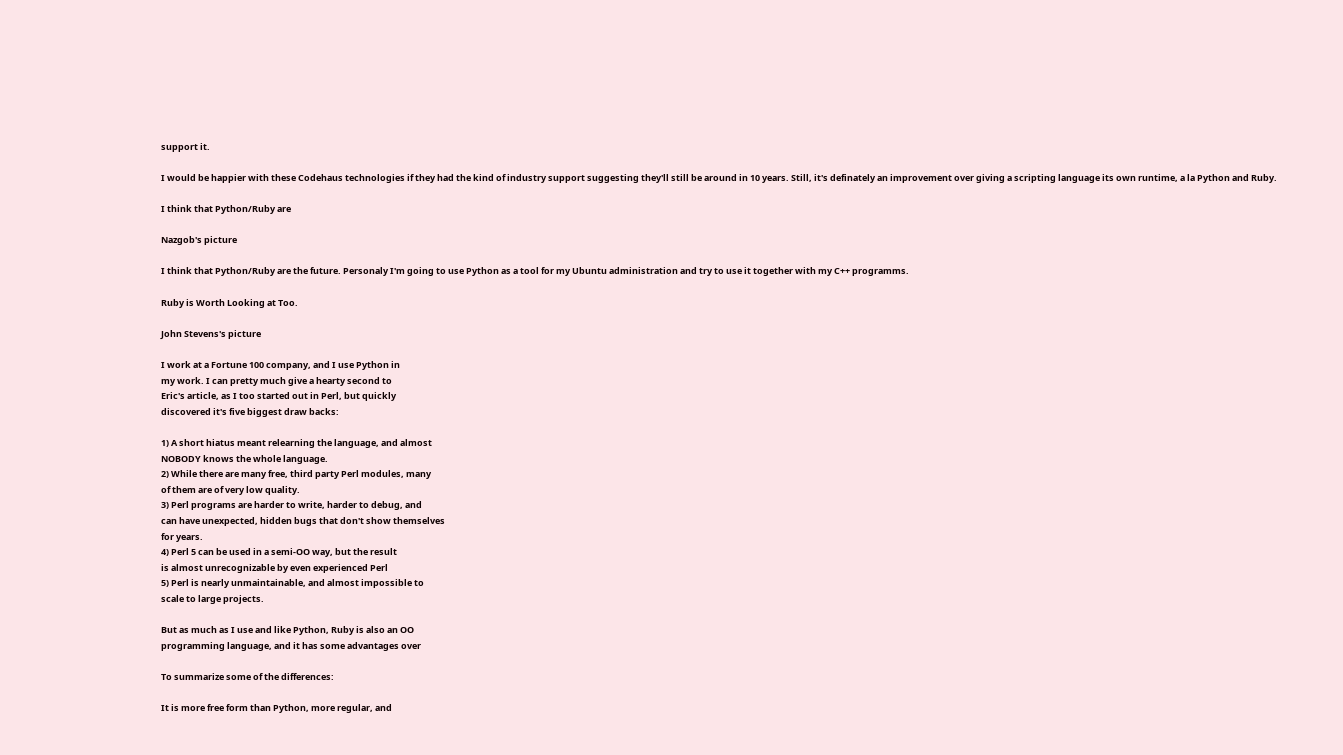support it.

I would be happier with these Codehaus technologies if they had the kind of industry support suggesting they'll still be around in 10 years. Still, it's definately an improvement over giving a scripting language its own runtime, a la Python and Ruby.

I think that Python/Ruby are

Nazgob's picture

I think that Python/Ruby are the future. Personaly I'm going to use Python as a tool for my Ubuntu administration and try to use it together with my C++ programms.

Ruby is Worth Looking at Too.

John Stevens's picture

I work at a Fortune 100 company, and I use Python in
my work. I can pretty much give a hearty second to
Eric's article, as I too started out in Perl, but quickly
discovered it's five biggest draw backs:

1) A short hiatus meant relearning the language, and almost
NOBODY knows the whole language.
2) While there are many free, third party Perl modules, many
of them are of very low quality.
3) Perl programs are harder to write, harder to debug, and
can have unexpected, hidden bugs that don't show themselves
for years.
4) Perl 5 can be used in a semi-OO way, but the result
is almost unrecognizable by even experienced Perl
5) Perl is nearly unmaintainable, and almost impossible to
scale to large projects.

But as much as I use and like Python, Ruby is also an OO
programming language, and it has some advantages over

To summarize some of the differences:

It is more free form than Python, more regular, and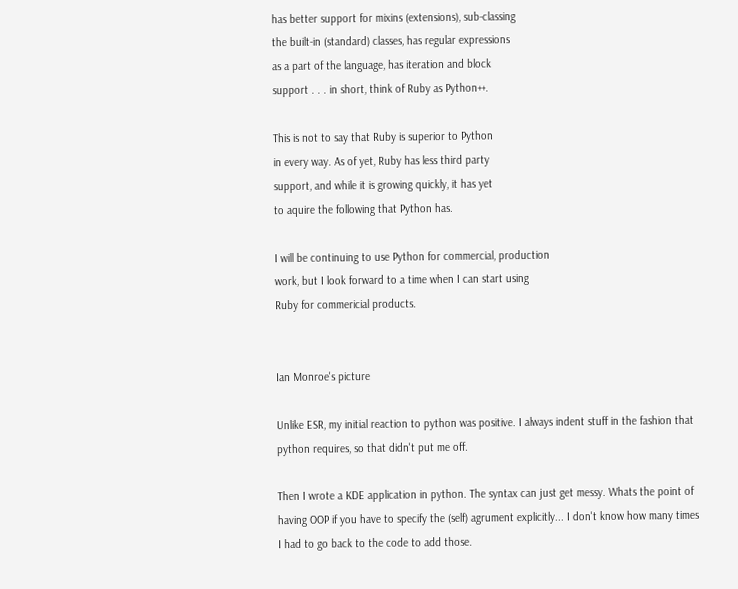has better support for mixins (extensions), sub-classing
the built-in (standard) classes, has regular expressions
as a part of the language, has iteration and block
support . . . in short, think of Ruby as Python++.

This is not to say that Ruby is superior to Python
in every way. As of yet, Ruby has less third party
support, and while it is growing quickly, it has yet
to aquire the following that Python has.

I will be continuing to use Python for commercial, production
work, but I look forward to a time when I can start using
Ruby for commericial products.


Ian Monroe's picture

Unlike ESR, my initial reaction to python was positive. I always indent stuff in the fashion that python requires, so that didn't put me off.

Then I wrote a KDE application in python. The syntax can just get messy. Whats the point of having OOP if you have to specify the (self) agrument explicitly... I don't know how many times I had to go back to the code to add those.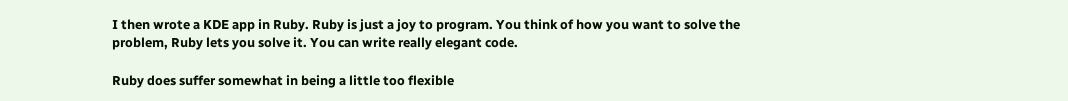I then wrote a KDE app in Ruby. Ruby is just a joy to program. You think of how you want to solve the problem, Ruby lets you solve it. You can write really elegant code.

Ruby does suffer somewhat in being a little too flexible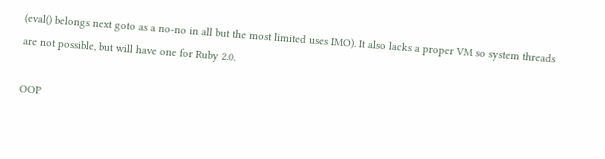(eval() belongs next goto as a no-no in all but the most limited uses IMO). It also lacks a proper VM so system threads are not possible, but will have one for Ruby 2.0.

OOP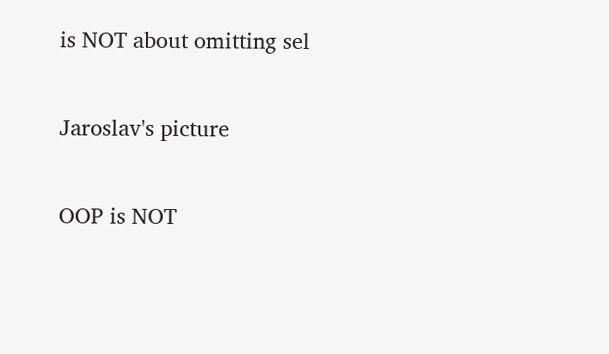is NOT about omitting sel

Jaroslav's picture

OOP is NOT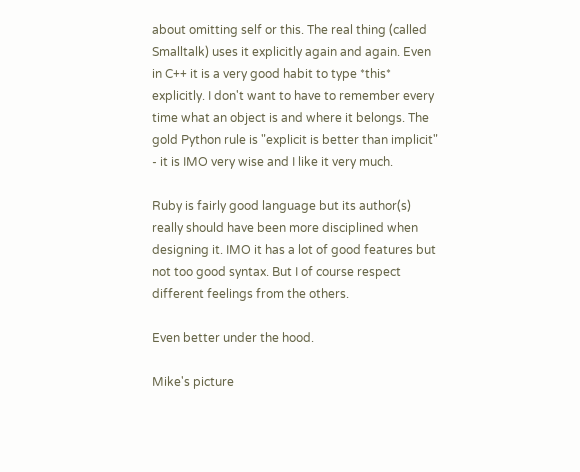about omitting self or this. The real thing (called Smalltalk) uses it explicitly again and again. Even in C++ it is a very good habit to type *this* explicitly. I don't want to have to remember every time what an object is and where it belongs. The gold Python rule is "explicit is better than implicit" - it is IMO very wise and I like it very much.

Ruby is fairly good language but its author(s) really should have been more disciplined when designing it. IMO it has a lot of good features but not too good syntax. But I of course respect different feelings from the others.

Even better under the hood.

Mike's picture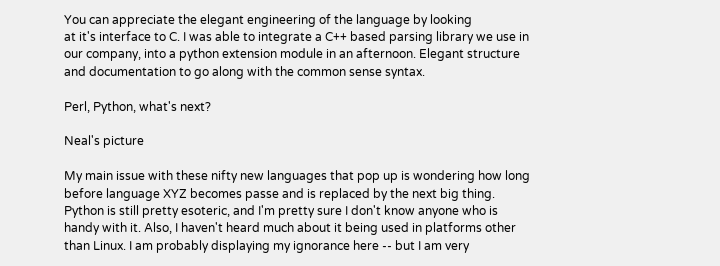You can appreciate the elegant engineering of the language by looking
at it's interface to C. I was able to integrate a C++ based parsing library we use in our company, into a python extension module in an afternoon. Elegant structure and documentation to go along with the common sense syntax.

Perl, Python, what's next?

Neal's picture

My main issue with these nifty new languages that pop up is wondering how long before language XYZ becomes passe and is replaced by the next big thing. Python is still pretty esoteric, and I'm pretty sure I don't know anyone who is handy with it. Also, I haven't heard much about it being used in platforms other than Linux. I am probably displaying my ignorance here -- but I am very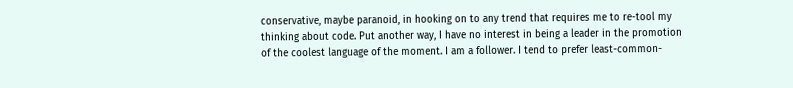conservative, maybe paranoid, in hooking on to any trend that requires me to re-tool my thinking about code. Put another way, I have no interest in being a leader in the promotion of the coolest language of the moment. I am a follower. I tend to prefer least-common-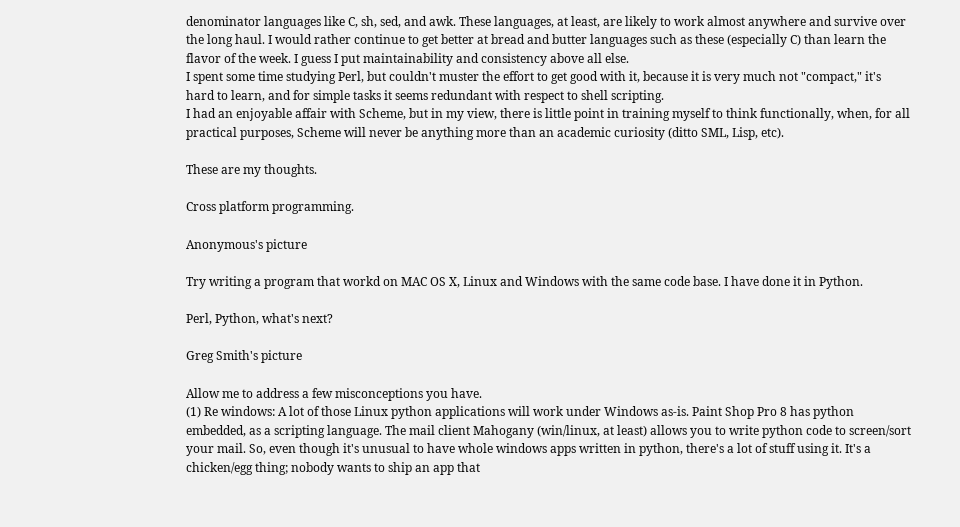denominator languages like C, sh, sed, and awk. These languages, at least, are likely to work almost anywhere and survive over the long haul. I would rather continue to get better at bread and butter languages such as these (especially C) than learn the flavor of the week. I guess I put maintainability and consistency above all else.
I spent some time studying Perl, but couldn't muster the effort to get good with it, because it is very much not "compact," it's hard to learn, and for simple tasks it seems redundant with respect to shell scripting.
I had an enjoyable affair with Scheme, but in my view, there is little point in training myself to think functionally, when, for all practical purposes, Scheme will never be anything more than an academic curiosity (ditto SML, Lisp, etc).

These are my thoughts.

Cross platform programming.

Anonymous's picture

Try writing a program that workd on MAC OS X, Linux and Windows with the same code base. I have done it in Python.

Perl, Python, what's next?

Greg Smith's picture

Allow me to address a few misconceptions you have.
(1) Re windows: A lot of those Linux python applications will work under Windows as-is. Paint Shop Pro 8 has python embedded, as a scripting language. The mail client Mahogany (win/linux, at least) allows you to write python code to screen/sort your mail. So, even though it's unusual to have whole windows apps written in python, there's a lot of stuff using it. It's a chicken/egg thing; nobody wants to ship an app that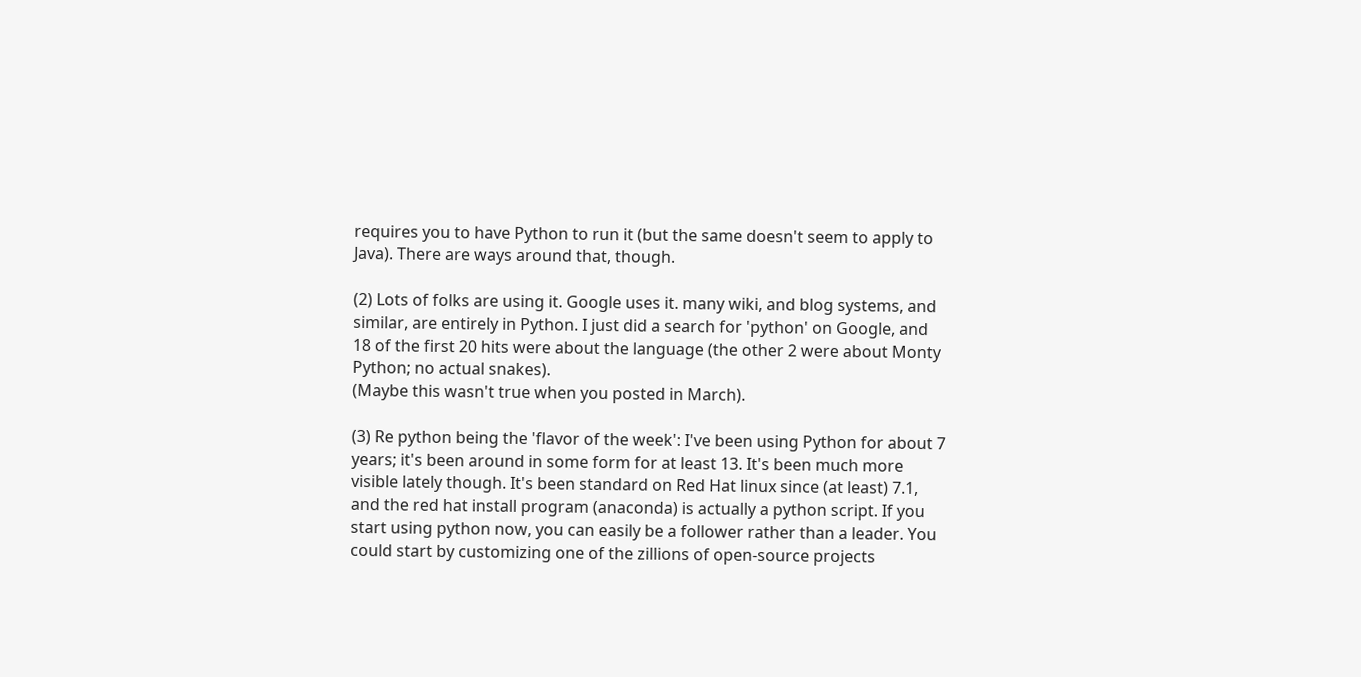requires you to have Python to run it (but the same doesn't seem to apply to Java). There are ways around that, though.

(2) Lots of folks are using it. Google uses it. many wiki, and blog systems, and similar, are entirely in Python. I just did a search for 'python' on Google, and 18 of the first 20 hits were about the language (the other 2 were about Monty Python; no actual snakes).
(Maybe this wasn't true when you posted in March).

(3) Re python being the 'flavor of the week': I've been using Python for about 7 years; it's been around in some form for at least 13. It's been much more visible lately though. It's been standard on Red Hat linux since (at least) 7.1, and the red hat install program (anaconda) is actually a python script. If you start using python now, you can easily be a follower rather than a leader. You could start by customizing one of the zillions of open-source projects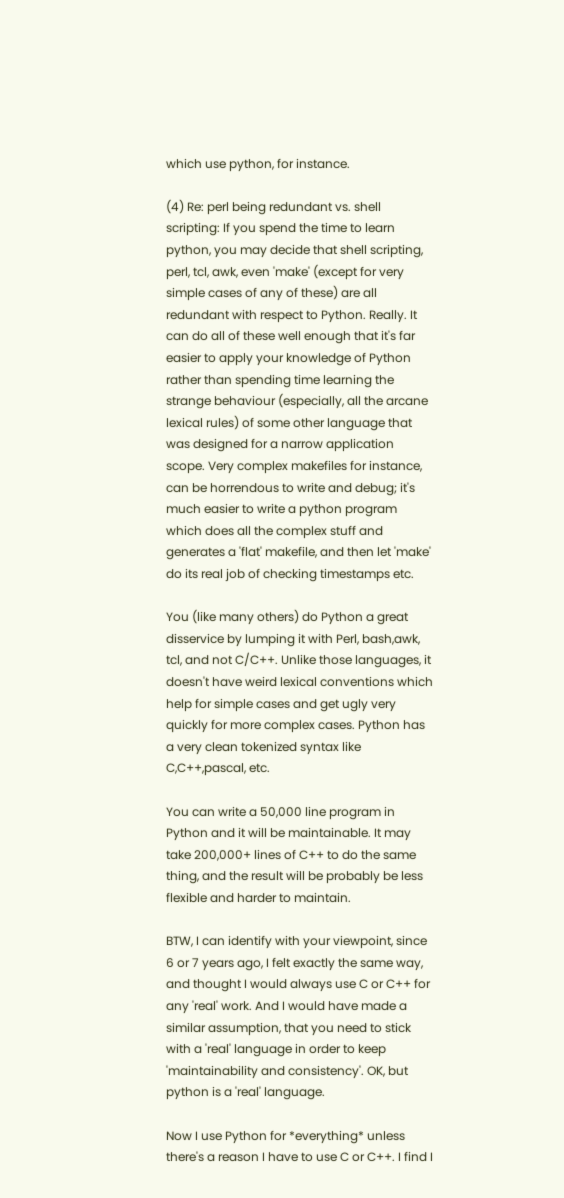which use python, for instance.

(4) Re: perl being redundant vs. shell scripting: If you spend the time to learn python, you may decide that shell scripting, perl, tcl, awk, even 'make' (except for very simple cases of any of these) are all redundant with respect to Python. Really. It can do all of these well enough that it's far easier to apply your knowledge of Python rather than spending time learning the strange behaviour (especially, all the arcane lexical rules) of some other language that was designed for a narrow application scope. Very complex makefiles for instance, can be horrendous to write and debug; it's much easier to write a python program which does all the complex stuff and generates a 'flat' makefile, and then let 'make' do its real job of checking timestamps etc.

You (like many others) do Python a great disservice by lumping it with Perl, bash,awk, tcl, and not C/C++. Unlike those languages, it doesn't have weird lexical conventions which help for simple cases and get ugly very quickly for more complex cases. Python has a very clean tokenized syntax like C,C++,pascal, etc.

You can write a 50,000 line program in Python and it will be maintainable. It may take 200,000+ lines of C++ to do the same thing, and the result will be probably be less flexible and harder to maintain.

BTW, I can identify with your viewpoint, since 6 or 7 years ago, I felt exactly the same way, and thought I would always use C or C++ for any 'real' work. And I would have made a similar assumption, that you need to stick with a 'real' language in order to keep 'maintainability and consistency'. OK, but python is a 'real' language.

Now I use Python for *everything* unless there's a reason I have to use C or C++. I find I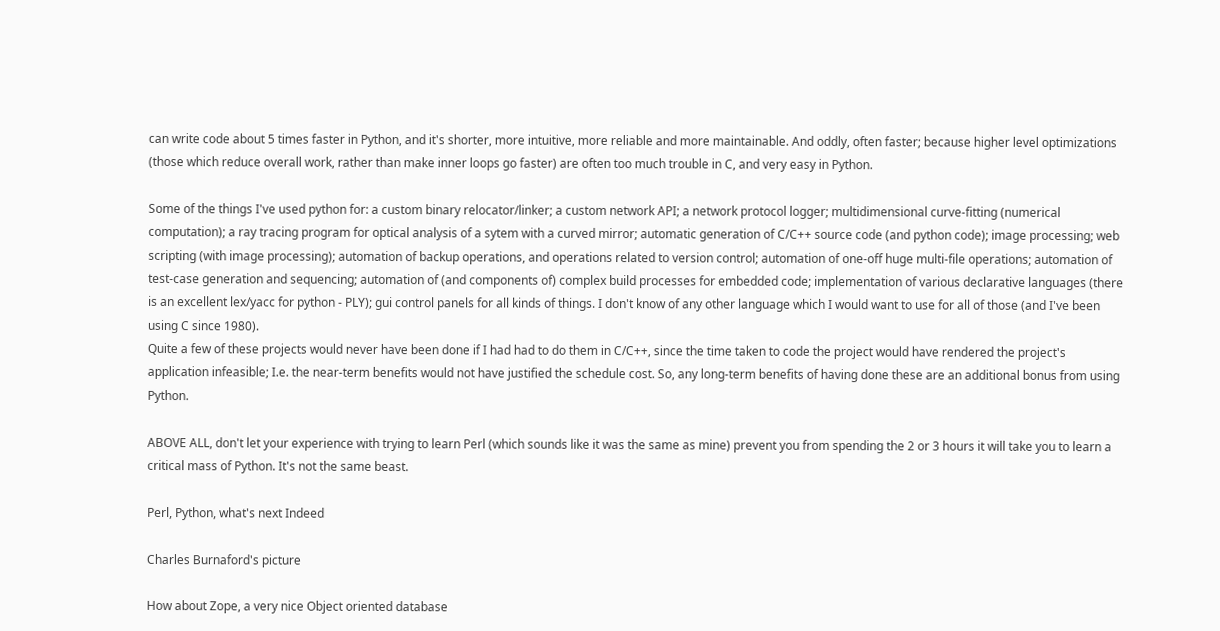can write code about 5 times faster in Python, and it's shorter, more intuitive, more reliable and more maintainable. And oddly, often faster; because higher level optimizations (those which reduce overall work, rather than make inner loops go faster) are often too much trouble in C, and very easy in Python.

Some of the things I've used python for: a custom binary relocator/linker; a custom network API; a network protocol logger; multidimensional curve-fitting (numerical computation); a ray tracing program for optical analysis of a sytem with a curved mirror; automatic generation of C/C++ source code (and python code); image processing; web scripting (with image processing); automation of backup operations, and operations related to version control; automation of one-off huge multi-file operations; automation of test-case generation and sequencing; automation of (and components of) complex build processes for embedded code; implementation of various declarative languages (there is an excellent lex/yacc for python - PLY); gui control panels for all kinds of things. I don't know of any other language which I would want to use for all of those (and I've been using C since 1980).
Quite a few of these projects would never have been done if I had had to do them in C/C++, since the time taken to code the project would have rendered the project's application infeasible; I.e. the near-term benefits would not have justified the schedule cost. So, any long-term benefits of having done these are an additional bonus from using Python.

ABOVE ALL, don't let your experience with trying to learn Perl (which sounds like it was the same as mine) prevent you from spending the 2 or 3 hours it will take you to learn a critical mass of Python. It's not the same beast.

Perl, Python, what's next Indeed

Charles Burnaford's picture

How about Zope, a very nice Object oriented database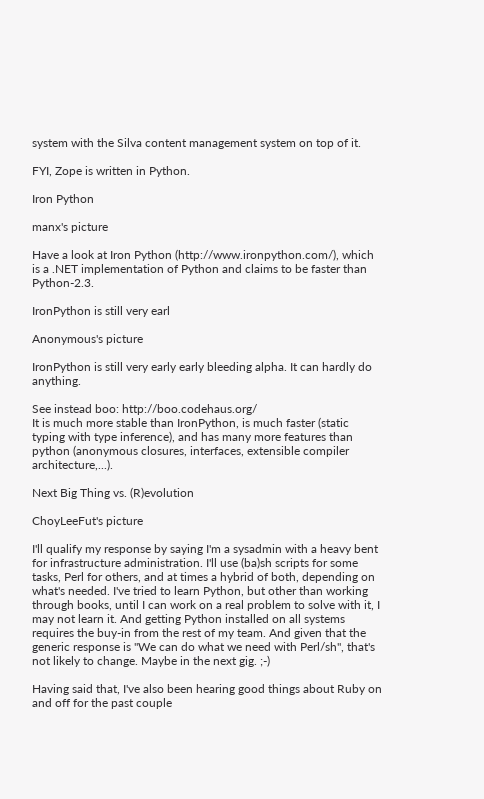system with the Silva content management system on top of it.

FYI, Zope is written in Python.

Iron Python

manx's picture

Have a look at Iron Python (http://www.ironpython.com/), which is a .NET implementation of Python and claims to be faster than Python-2.3.

IronPython is still very earl

Anonymous's picture

IronPython is still very early early bleeding alpha. It can hardly do anything.

See instead boo: http://boo.codehaus.org/
It is much more stable than IronPython, is much faster (static typing with type inference), and has many more features than python (anonymous closures, interfaces, extensible compiler architecture,...).

Next Big Thing vs. (R)evolution

ChoyLeeFut's picture

I'll qualify my response by saying I'm a sysadmin with a heavy bent for infrastructure administration. I'll use (ba)sh scripts for some tasks, Perl for others, and at times a hybrid of both, depending on what's needed. I've tried to learn Python, but other than working through books, until I can work on a real problem to solve with it, I may not learn it. And getting Python installed on all systems requires the buy-in from the rest of my team. And given that the generic response is "We can do what we need with Perl/sh", that's not likely to change. Maybe in the next gig. ;-)

Having said that, I've also been hearing good things about Ruby on and off for the past couple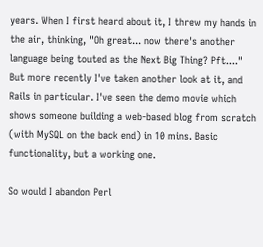years. When I first heard about it, I threw my hands in the air, thinking, "Oh great... now there's another language being touted as the Next Big Thing? Pft...." But more recently I've taken another look at it, and Rails in particular. I've seen the demo movie which shows someone building a web-based blog from scratch (with MySQL on the back end) in 10 mins. Basic functionality, but a working one.

So would I abandon Perl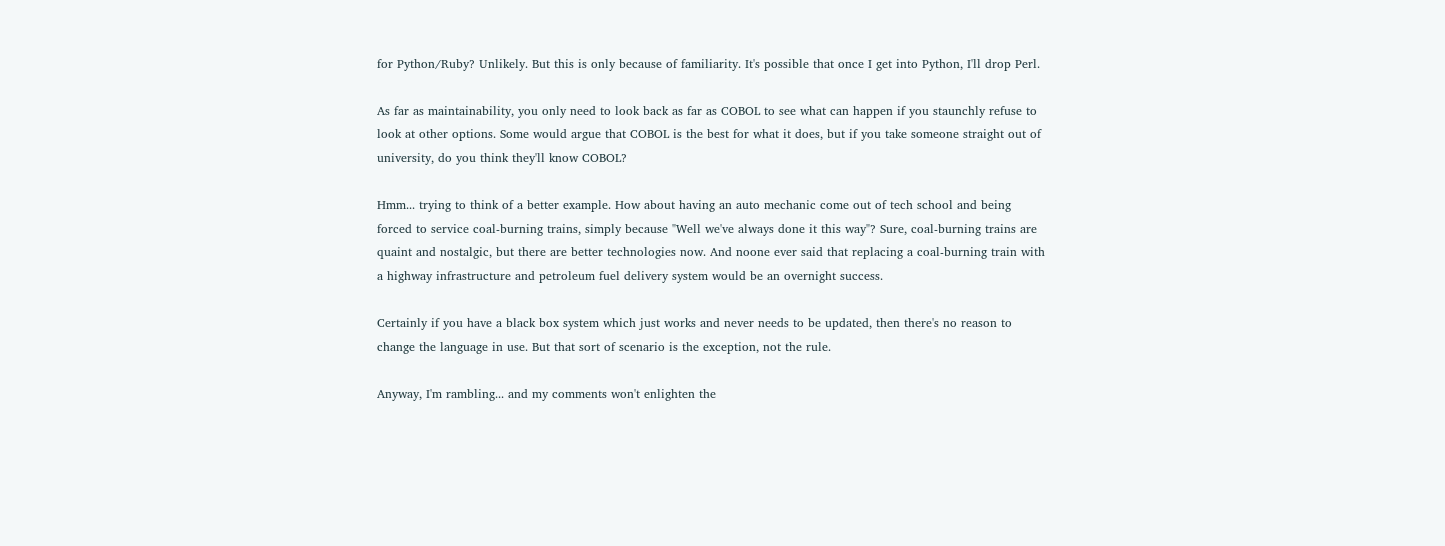for Python/Ruby? Unlikely. But this is only because of familiarity. It's possible that once I get into Python, I'll drop Perl.

As far as maintainability, you only need to look back as far as COBOL to see what can happen if you staunchly refuse to look at other options. Some would argue that COBOL is the best for what it does, but if you take someone straight out of university, do you think they'll know COBOL?

Hmm... trying to think of a better example. How about having an auto mechanic come out of tech school and being forced to service coal-burning trains, simply because "Well we've always done it this way"? Sure, coal-burning trains are quaint and nostalgic, but there are better technologies now. And noone ever said that replacing a coal-burning train with a highway infrastructure and petroleum fuel delivery system would be an overnight success.

Certainly if you have a black box system which just works and never needs to be updated, then there's no reason to change the language in use. But that sort of scenario is the exception, not the rule.

Anyway, I'm rambling... and my comments won't enlighten the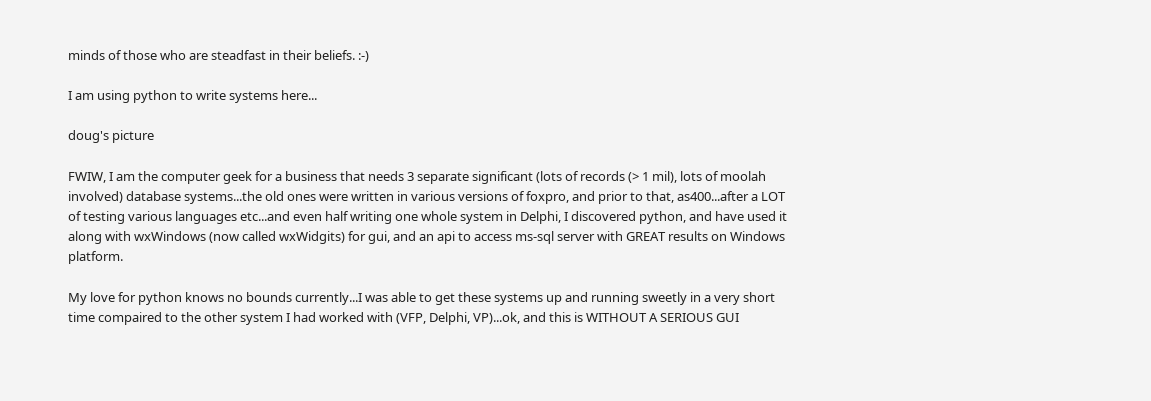minds of those who are steadfast in their beliefs. :-)

I am using python to write systems here...

doug's picture

FWIW, I am the computer geek for a business that needs 3 separate significant (lots of records (> 1 mil), lots of moolah involved) database systems...the old ones were written in various versions of foxpro, and prior to that, as400...after a LOT of testing various languages etc...and even half writing one whole system in Delphi, I discovered python, and have used it along with wxWindows (now called wxWidgits) for gui, and an api to access ms-sql server with GREAT results on Windows platform.

My love for python knows no bounds currently...I was able to get these systems up and running sweetly in a very short time compaired to the other system I had worked with (VFP, Delphi, VP)...ok, and this is WITHOUT A SERIOUS GUI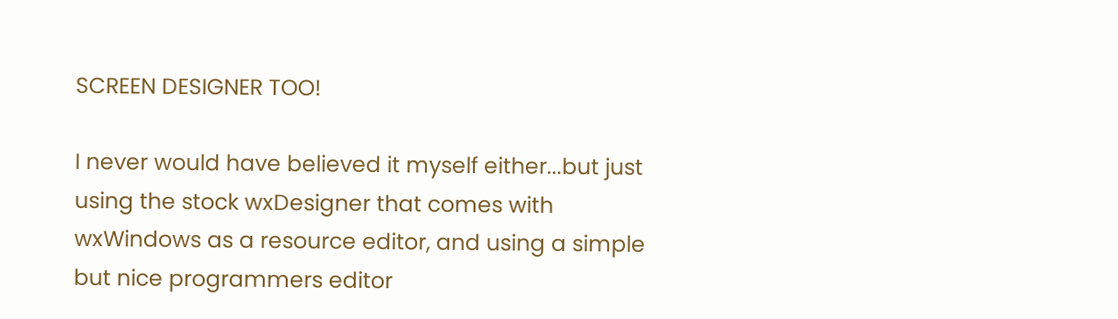SCREEN DESIGNER TOO!

I never would have believed it myself either...but just using the stock wxDesigner that comes with wxWindows as a resource editor, and using a simple but nice programmers editor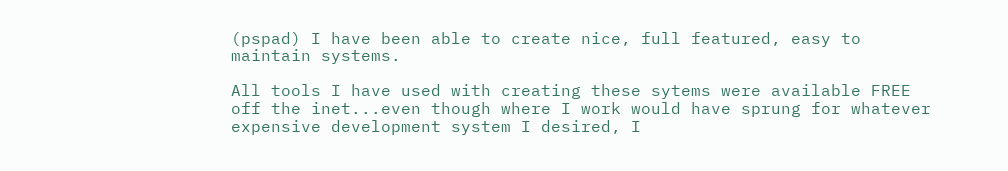(pspad) I have been able to create nice, full featured, easy to maintain systems.

All tools I have used with creating these sytems were available FREE off the inet...even though where I work would have sprung for whatever expensive development system I desired, I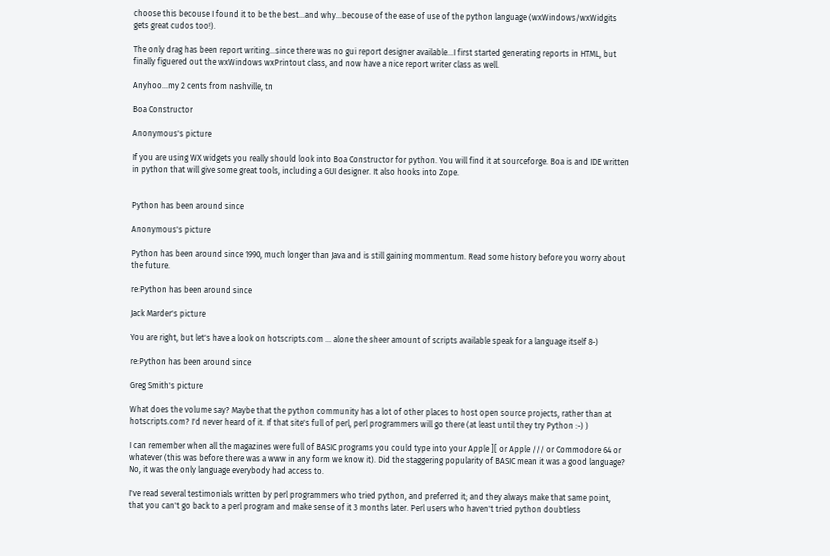choose this becouse I found it to be the best...and why...becouse of the ease of use of the python language (wxWindows/wxWidgits gets great cudos too!).

The only drag has been report writing...since there was no gui report designer available...I first started generating reports in HTML, but finally figuered out the wxWindows wxPrintout class, and now have a nice report writer class as well.

Anyhoo...my 2 cents from nashville, tn

Boa Constructor

Anonymous's picture

If you are using WX widgets you really should look into Boa Constructor for python. You will find it at sourceforge. Boa is and IDE written in python that will give some great tools, including a GUI designer. It also hooks into Zope.


Python has been around since

Anonymous's picture

Python has been around since 1990, much longer than Java and is still gaining mommentum. Read some history before you worry about the future.

re:Python has been around since

Jack Marder's picture

You are right, but let's have a look on hotscripts.com ... alone the sheer amount of scripts available speak for a language itself 8-)

re:Python has been around since

Greg Smith's picture

What does the volume say? Maybe that the python community has a lot of other places to host open source projects, rather than at hotscripts.com? I'd never heard of it. If that site's full of perl, perl programmers will go there (at least until they try Python :-) )

I can remember when all the magazines were full of BASIC programs you could type into your Apple ][ or Apple /// or Commodore 64 or whatever (this was before there was a www in any form we know it). Did the staggering popularity of BASIC mean it was a good language? No, it was the only language everybody had access to.

I've read several testimonials written by perl programmers who tried python, and preferred it; and they always make that same point, that you can't go back to a perl program and make sense of it 3 months later. Perl users who haven't tried python doubtless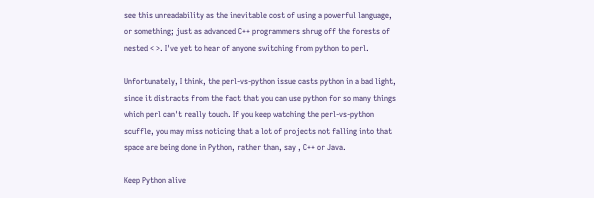see this unreadability as the inevitable cost of using a powerful language, or something; just as advanced C++ programmers shrug off the forests of nested < >. I've yet to hear of anyone switching from python to perl.

Unfortunately, I think, the perl-vs-python issue casts python in a bad light, since it distracts from the fact that you can use python for so many things which perl can't really touch. If you keep watching the perl-vs-python scuffle, you may miss noticing that a lot of projects not falling into that space are being done in Python, rather than, say , C++ or Java.

Keep Python alive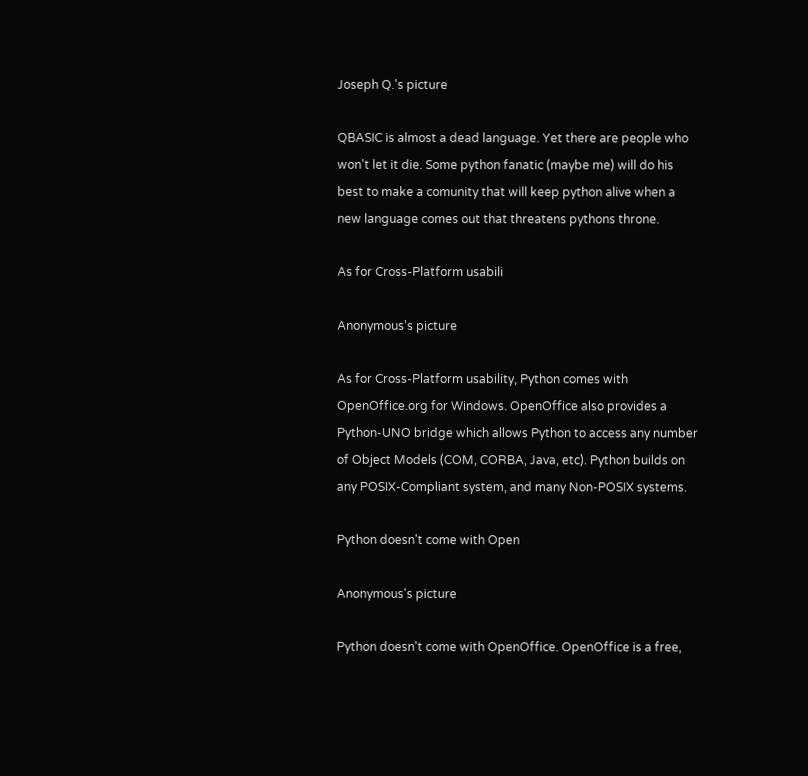Joseph Q.'s picture

QBASIC is almost a dead language. Yet there are people who won't let it die. Some python fanatic (maybe me) will do his best to make a comunity that will keep python alive when a new language comes out that threatens pythons throne.

As for Cross-Platform usabili

Anonymous's picture

As for Cross-Platform usability, Python comes with OpenOffice.org for Windows. OpenOffice also provides a Python-UNO bridge which allows Python to access any number of Object Models (COM, CORBA, Java, etc). Python builds on any POSIX-Compliant system, and many Non-POSIX systems.

Python doesn't come with Open

Anonymous's picture

Python doesn't come with OpenOffice. OpenOffice is a free,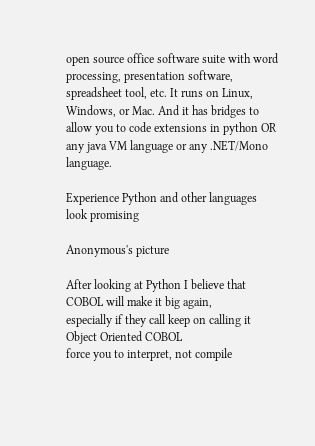open source office software suite with word processing, presentation software, spreadsheet tool, etc. It runs on Linux, Windows, or Mac. And it has bridges to allow you to code extensions in python OR any java VM language or any .NET/Mono language.

Experience Python and other languages look promising

Anonymous's picture

After looking at Python I believe that COBOL will make it big again,
especially if they call keep on calling it Object Oriented COBOL
force you to interpret, not compile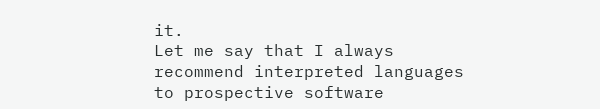it.
Let me say that I always recommend interpreted languages
to prospective software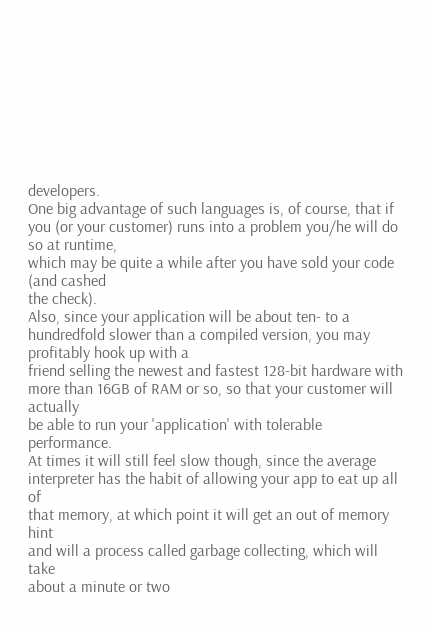developers.
One big advantage of such languages is, of course, that if you (or your customer) runs into a problem you/he will do so at runtime,
which may be quite a while after you have sold your code (and cashed
the check).
Also, since your application will be about ten- to a hundredfold slower than a compiled version, you may profitably hook up with a
friend selling the newest and fastest 128-bit hardware with
more than 16GB of RAM or so, so that your customer will actually
be able to run your 'application' with tolerable performance.
At times it will still feel slow though, since the average
interpreter has the habit of allowing your app to eat up all of
that memory, at which point it will get an out of memory hint
and will a process called garbage collecting, which will take
about a minute or two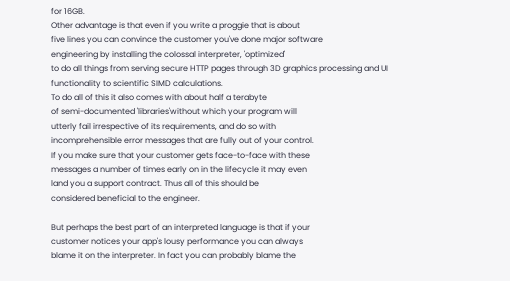for 16GB.
Other advantage is that even if you write a proggie that is about
five lines you can convince the customer you've done major software
engineering by installing the colossal interpreter, 'optimized'
to do all things from serving secure HTTP pages through 3D graphics processing and UI functionality to scientific SIMD calculations.
To do all of this it also comes with about half a terabyte
of semi-documented 'libraries'without which your program will
utterly fail irrespective of its requirements, and do so with
incomprehensible error messages that are fully out of your control.
If you make sure that your customer gets face-to-face with these
messages a number of times early on in the lifecycle it may even
land you a support contract. Thus all of this should be
considered beneficial to the engineer.

But perhaps the best part of an interpreted language is that if your
customer notices your app's lousy performance you can always
blame it on the interpreter. In fact you can probably blame the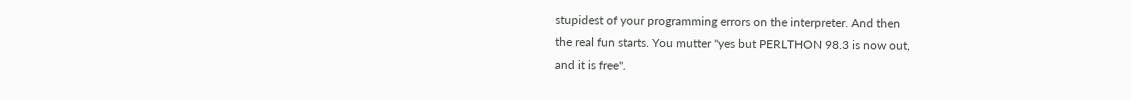stupidest of your programming errors on the interpreter. And then
the real fun starts. You mutter "yes but PERLTHON 98.3 is now out,
and it is free".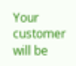Your customer will be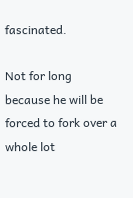fascinated.

Not for long because he will be forced to fork over a whole lot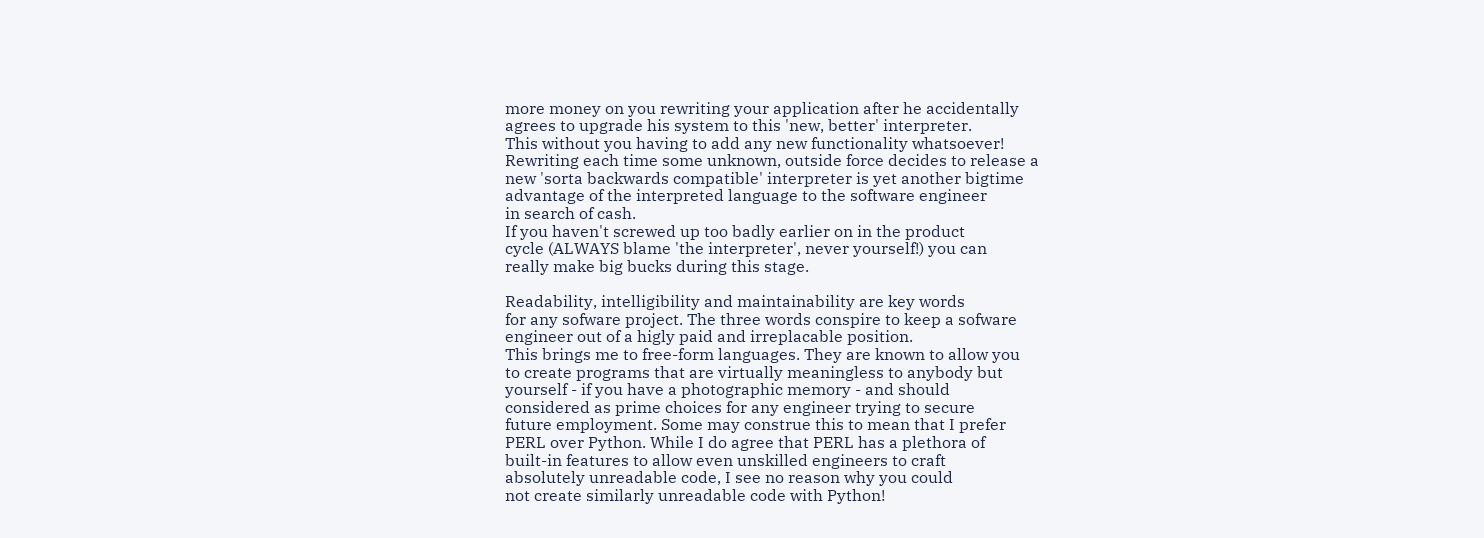more money on you rewriting your application after he accidentally
agrees to upgrade his system to this 'new, better' interpreter.
This without you having to add any new functionality whatsoever!
Rewriting each time some unknown, outside force decides to release a
new 'sorta backwards compatible' interpreter is yet another bigtime
advantage of the interpreted language to the software engineer
in search of cash.
If you haven't screwed up too badly earlier on in the product
cycle (ALWAYS blame 'the interpreter', never yourself!) you can
really make big bucks during this stage.

Readability, intelligibility and maintainability are key words
for any sofware project. The three words conspire to keep a sofware
engineer out of a higly paid and irreplacable position.
This brings me to free-form languages. They are known to allow you
to create programs that are virtually meaningless to anybody but
yourself - if you have a photographic memory - and should
considered as prime choices for any engineer trying to secure
future employment. Some may construe this to mean that I prefer
PERL over Python. While I do agree that PERL has a plethora of
built-in features to allow even unskilled engineers to craft
absolutely unreadable code, I see no reason why you could
not create similarly unreadable code with Python!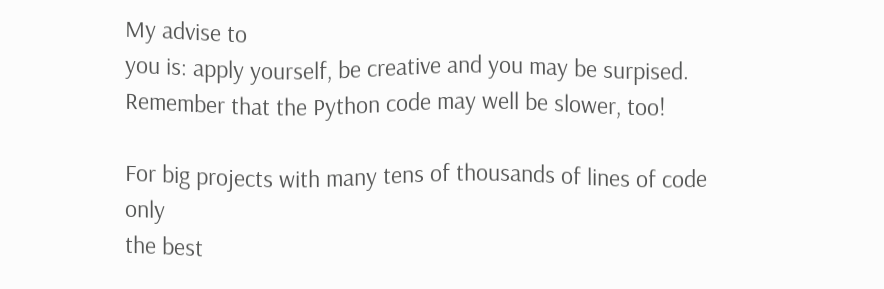My advise to
you is: apply yourself, be creative and you may be surpised.
Remember that the Python code may well be slower, too!

For big projects with many tens of thousands of lines of code only
the best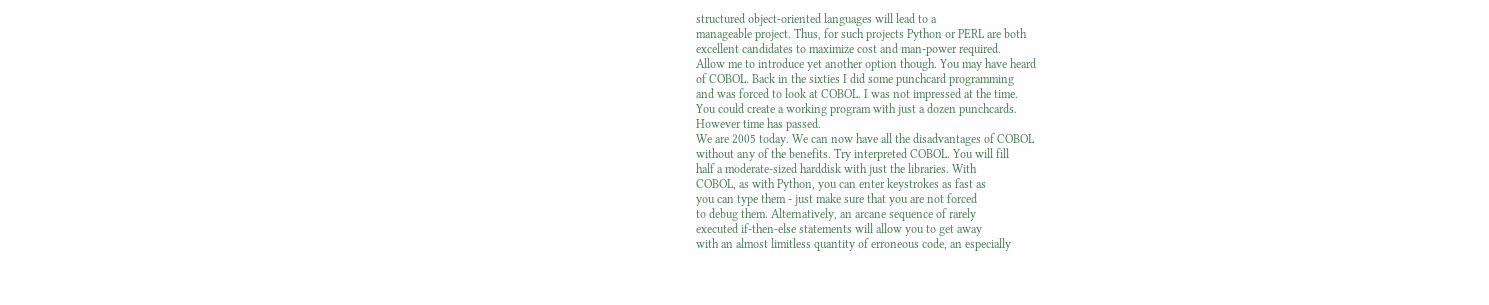structured object-oriented languages will lead to a
manageable project. Thus, for such projects Python or PERL are both
excellent candidates to maximize cost and man-power required.
Allow me to introduce yet another option though. You may have heard
of COBOL. Back in the sixties I did some punchcard programming
and was forced to look at COBOL. I was not impressed at the time.
You could create a working program with just a dozen punchcards.
However time has passed.
We are 2005 today. We can now have all the disadvantages of COBOL
without any of the benefits. Try interpreted COBOL. You will fill
half a moderate-sized harddisk with just the libraries. With
COBOL, as with Python, you can enter keystrokes as fast as
you can type them - just make sure that you are not forced
to debug them. Alternatively, an arcane sequence of rarely
executed if-then-else statements will allow you to get away
with an almost limitless quantity of erroneous code, an especially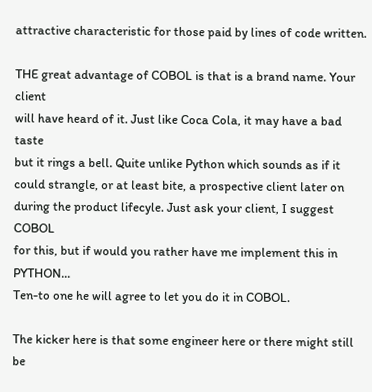attractive characteristic for those paid by lines of code written.

THE great advantage of COBOL is that is a brand name. Your client
will have heard of it. Just like Coca Cola, it may have a bad taste
but it rings a bell. Quite unlike Python which sounds as if it
could strangle, or at least bite, a prospective client later on
during the product lifecyle. Just ask your client, I suggest COBOL
for this, but if would you rather have me implement this in PYTHON...
Ten-to one he will agree to let you do it in COBOL.

The kicker here is that some engineer here or there might still be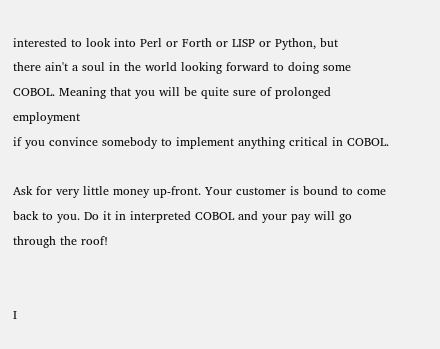interested to look into Perl or Forth or LISP or Python, but
there ain't a soul in the world looking forward to doing some
COBOL. Meaning that you will be quite sure of prolonged employment
if you convince somebody to implement anything critical in COBOL.

Ask for very little money up-front. Your customer is bound to come
back to you. Do it in interpreted COBOL and your pay will go
through the roof!


I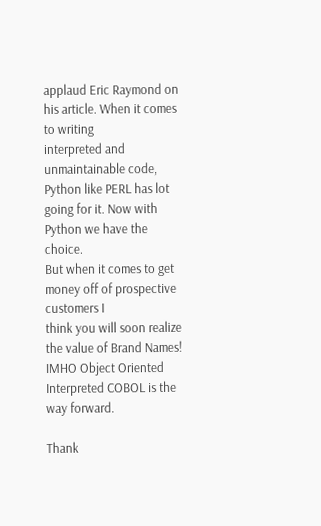applaud Eric Raymond on his article. When it comes to writing
interpreted and unmaintainable code, Python like PERL has lot
going for it. Now with Python we have the choice.
But when it comes to get money off of prospective customers I
think you will soon realize the value of Brand Names!
IMHO Object Oriented Interpreted COBOL is the way forward.

Thank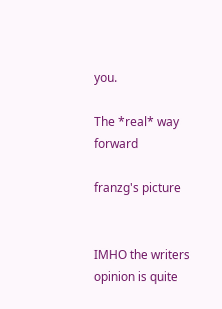you.

The *real* way forward

franzg's picture


IMHO the writers opinion is quite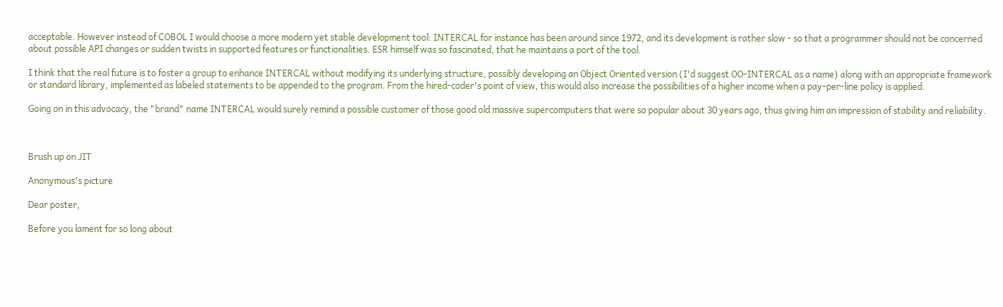acceptable. However instead of COBOL I would choose a more modern yet stable development tool: INTERCAL for instance has been around since 1972, and its development is rather slow - so that a programmer should not be concerned about possible API changes or sudden twists in supported features or functionalities. ESR himself was so fascinated, that he maintains a port of the tool.

I think that the real future is to foster a group to enhance INTERCAL without modifying its underlying structure, possibly developing an Object Oriented version (I'd suggest OO-INTERCAL as a name) along with an appropriate framework or standard library, implemented as labeled statements to be appended to the program. From the hired-coder's point of view, this would also increase the possibilities of a higher income when a pay-per-line policy is applied.

Going on in this advocacy, the "brand" name INTERCAL would surely remind a possible customer of those good old massive supercomputers that were so popular about 30 years ago, thus giving him an impression of stability and reliability.



Brush up on JIT

Anonymous's picture

Dear poster,

Before you lament for so long about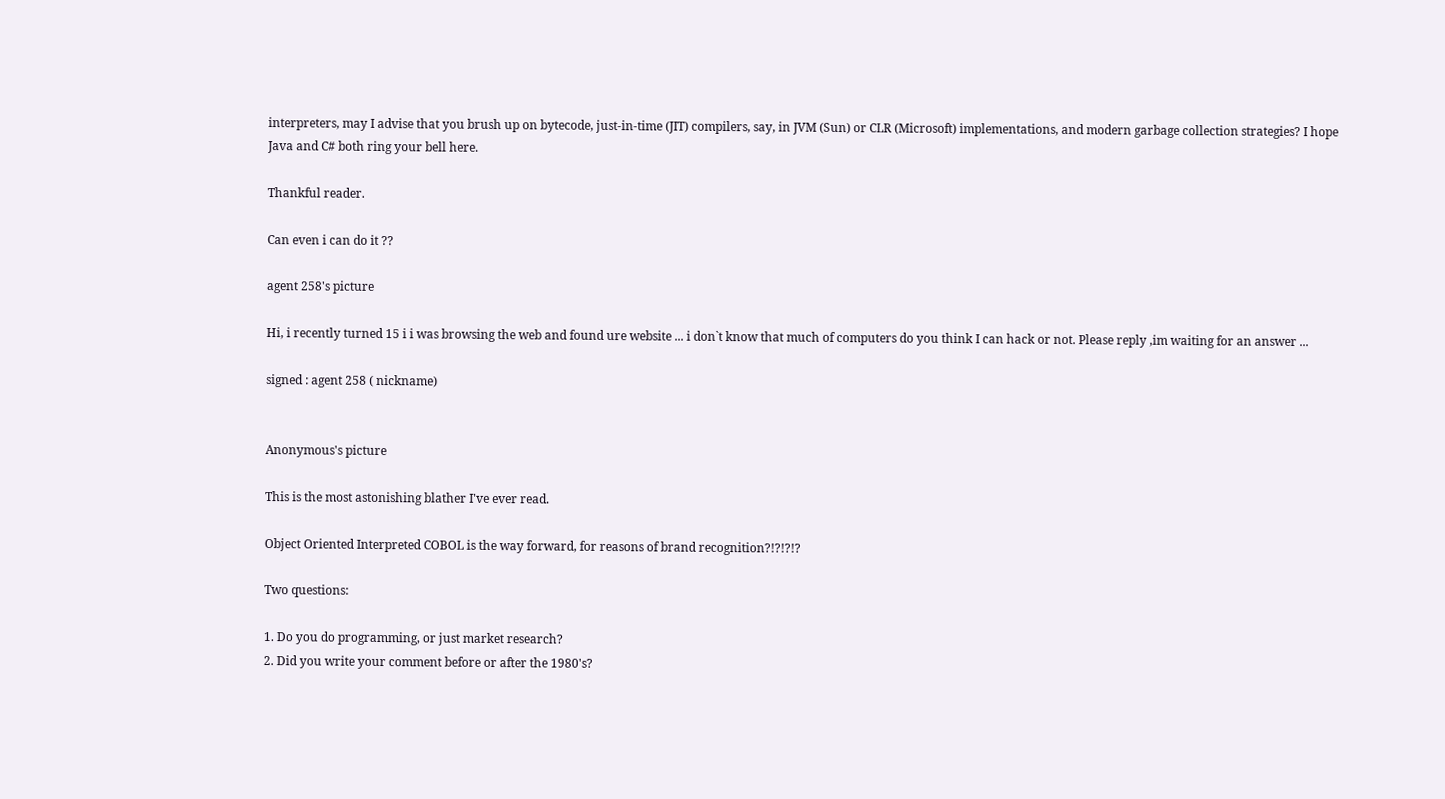interpreters, may I advise that you brush up on bytecode, just-in-time (JIT) compilers, say, in JVM (Sun) or CLR (Microsoft) implementations, and modern garbage collection strategies? I hope Java and C# both ring your bell here.

Thankful reader.

Can even i can do it ??

agent 258's picture

Hi, i recently turned 15 i i was browsing the web and found ure website ... i don`t know that much of computers do you think I can hack or not. Please reply ,im waiting for an answer ...

signed : agent 258 ( nickname)


Anonymous's picture

This is the most astonishing blather I've ever read.

Object Oriented Interpreted COBOL is the way forward, for reasons of brand recognition?!?!?!?

Two questions:

1. Do you do programming, or just market research?
2. Did you write your comment before or after the 1980's?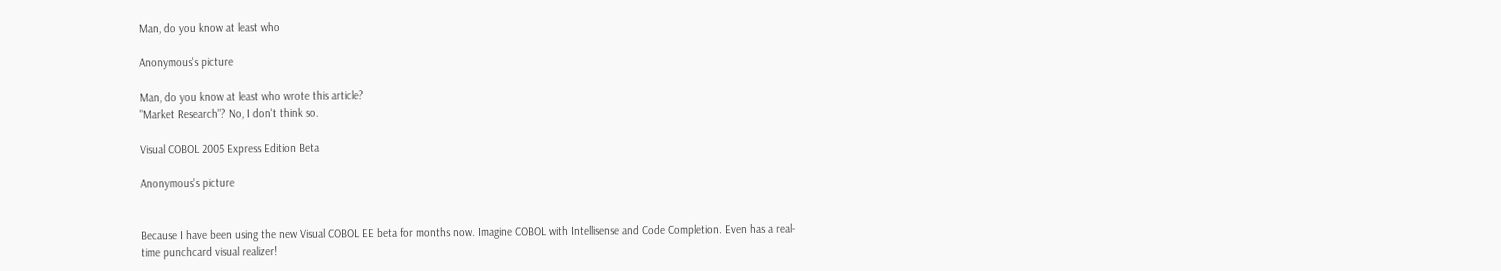Man, do you know at least who

Anonymous's picture

Man, do you know at least who wrote this article?
"Market Research"? No, I don't think so.

Visual COBOL 2005 Express Edition Beta

Anonymous's picture


Because I have been using the new Visual COBOL EE beta for months now. Imagine COBOL with Intellisense and Code Completion. Even has a real-time punchcard visual realizer!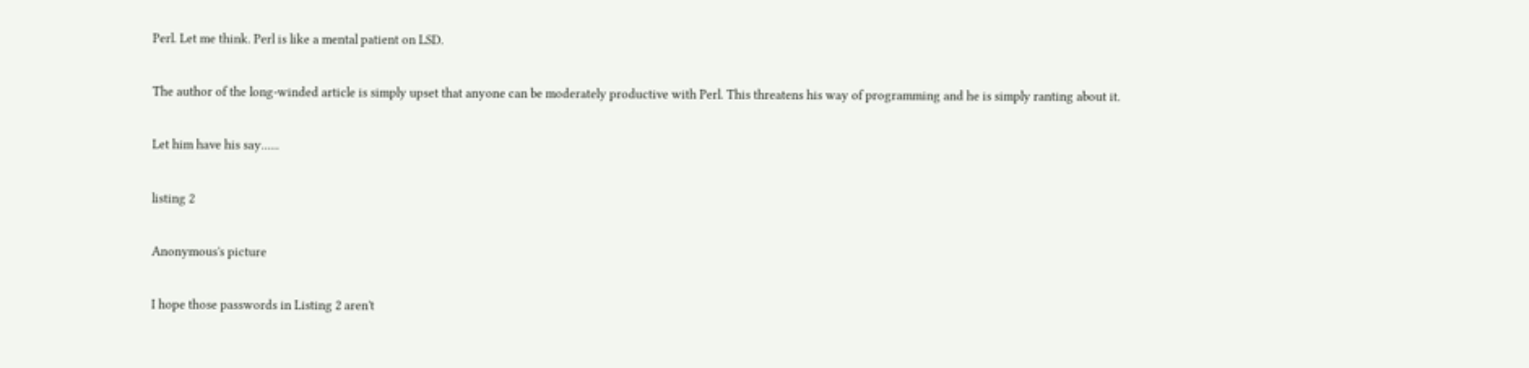Perl. Let me think. Perl is like a mental patient on LSD.

The author of the long-winded article is simply upset that anyone can be moderately productive with Perl. This threatens his way of programming and he is simply ranting about it.

Let him have his say......

listing 2

Anonymous's picture

I hope those passwords in Listing 2 aren't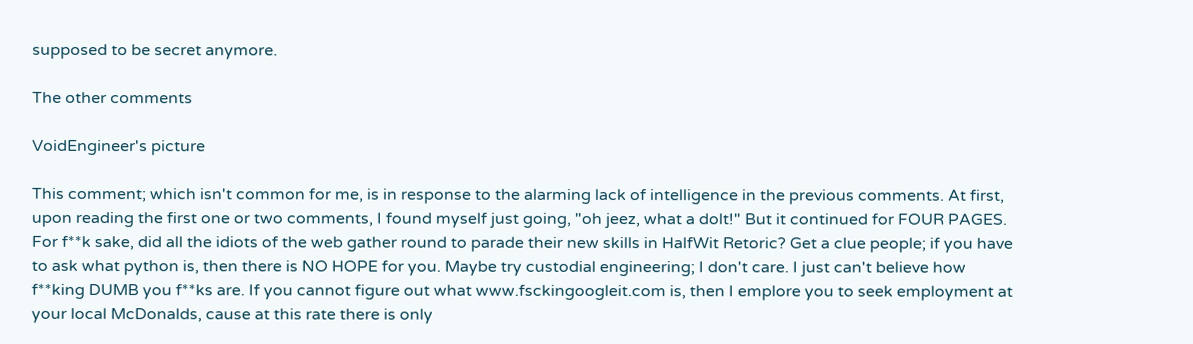supposed to be secret anymore.

The other comments

VoidEngineer's picture

This comment; which isn't common for me, is in response to the alarming lack of intelligence in the previous comments. At first, upon reading the first one or two comments, I found myself just going, "oh jeez, what a dolt!" But it continued for FOUR PAGES. For f**k sake, did all the idiots of the web gather round to parade their new skills in HalfWit Retoric? Get a clue people; if you have to ask what python is, then there is NO HOPE for you. Maybe try custodial engineering; I don't care. I just can't believe how f**king DUMB you f**ks are. If you cannot figure out what www.fsckingoogleit.com is, then I emplore you to seek employment at your local McDonalds, cause at this rate there is only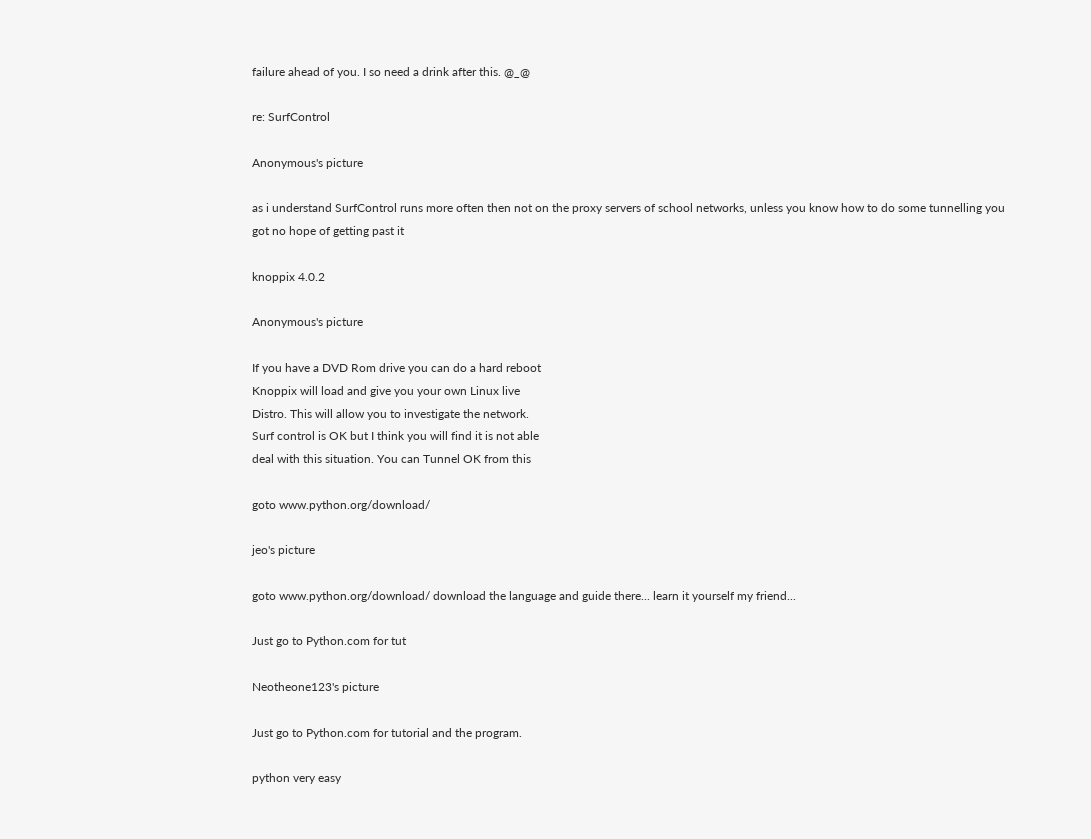failure ahead of you. I so need a drink after this. @_@

re: SurfControl

Anonymous's picture

as i understand SurfControl runs more often then not on the proxy servers of school networks, unless you know how to do some tunnelling you got no hope of getting past it

knoppix 4.0.2

Anonymous's picture

If you have a DVD Rom drive you can do a hard reboot
Knoppix will load and give you your own Linux live
Distro. This will allow you to investigate the network.
Surf control is OK but I think you will find it is not able
deal with this situation. You can Tunnel OK from this

goto www.python.org/download/

jeo's picture

goto www.python.org/download/ download the language and guide there... learn it yourself my friend...

Just go to Python.com for tut

Neotheone123's picture

Just go to Python.com for tutorial and the program.

python very easy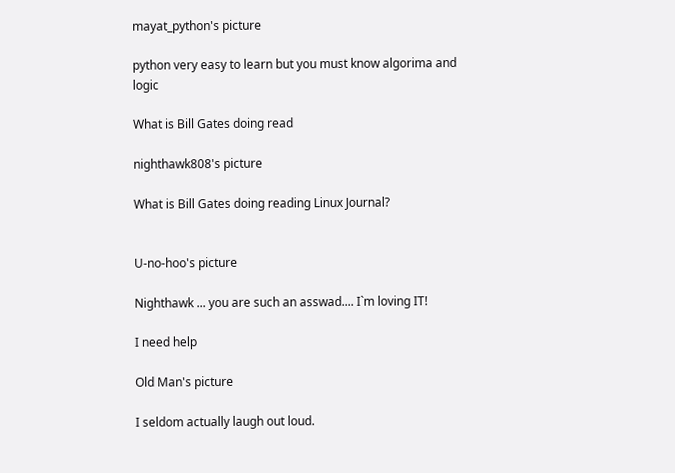mayat_python's picture

python very easy to learn but you must know algorima and logic

What is Bill Gates doing read

nighthawk808's picture

What is Bill Gates doing reading Linux Journal?


U-no-hoo's picture

Nighthawk ... you are such an asswad.... I`m loving IT!

I need help

Old Man's picture

I seldom actually laugh out loud.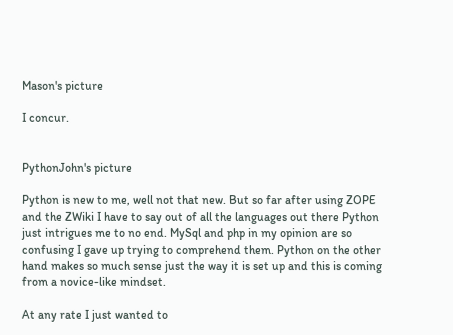Mason's picture

I concur.


PythonJohn's picture

Python is new to me, well not that new. But so far after using ZOPE and the ZWiki I have to say out of all the languages out there Python just intrigues me to no end. MySql and php in my opinion are so confusing I gave up trying to comprehend them. Python on the other hand makes so much sense just the way it is set up and this is coming from a novice-like mindset.

At any rate I just wanted to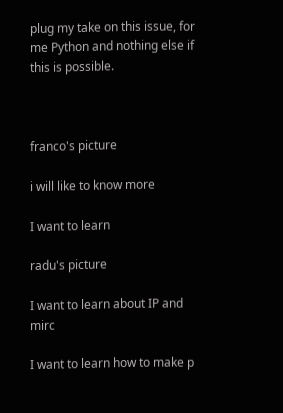plug my take on this issue, for me Python and nothing else if this is possible.



franco's picture

i will like to know more

I want to learn

radu's picture

I want to learn about IP and mirc

I want to learn how to make p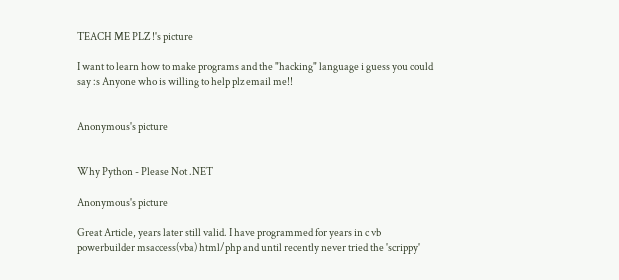TEACH ME PLZ !'s picture

I want to learn how to make programs and the "hacking" language i guess you could say :s Anyone who is willing to help plz email me!!


Anonymous's picture


Why Python - Please Not .NET

Anonymous's picture

Great Article, years later still valid. I have programmed for years in c vb powerbuilder msaccess(vba) html/php and until recently never tried the 'scrippy'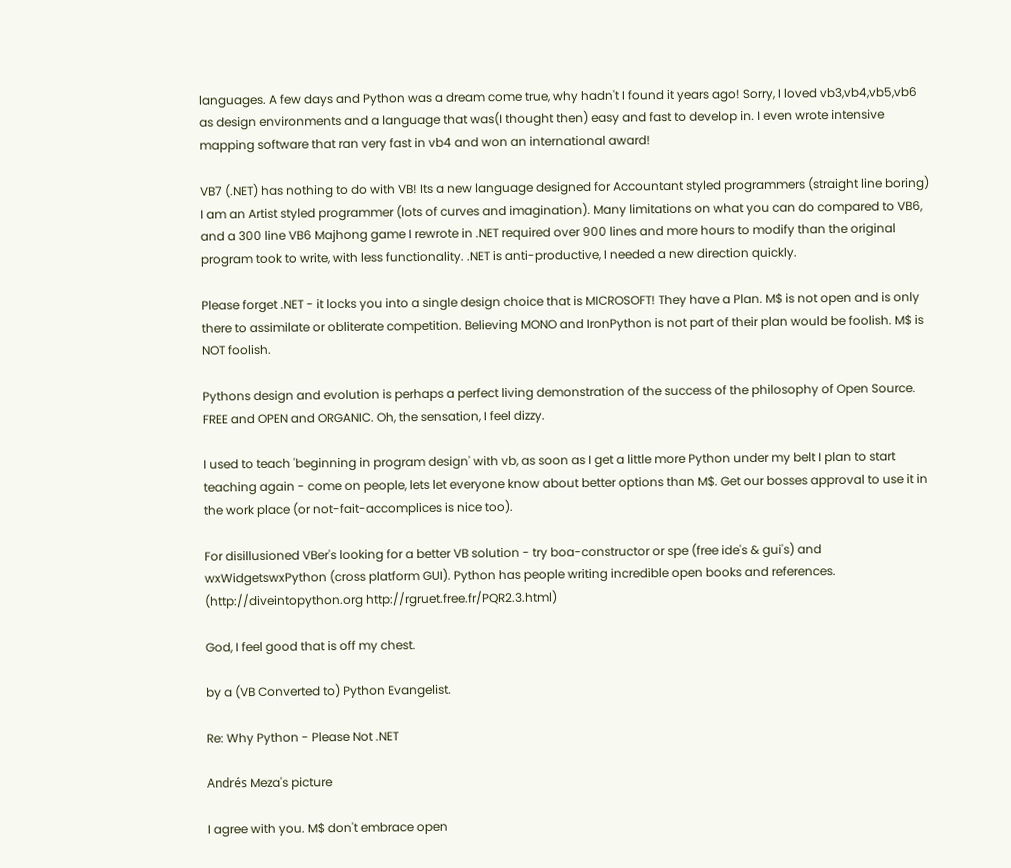languages. A few days and Python was a dream come true, why hadn't I found it years ago! Sorry, I loved vb3,vb4,vb5,vb6 as design environments and a language that was(I thought then) easy and fast to develop in. I even wrote intensive mapping software that ran very fast in vb4 and won an international award!

VB7 (.NET) has nothing to do with VB! Its a new language designed for Accountant styled programmers (straight line boring) I am an Artist styled programmer (lots of curves and imagination). Many limitations on what you can do compared to VB6, and a 300 line VB6 Majhong game I rewrote in .NET required over 900 lines and more hours to modify than the original program took to write, with less functionality. .NET is anti-productive, I needed a new direction quickly.

Please forget .NET - it locks you into a single design choice that is MICROSOFT! They have a Plan. M$ is not open and is only there to assimilate or obliterate competition. Believing MONO and IronPython is not part of their plan would be foolish. M$ is NOT foolish.

Pythons design and evolution is perhaps a perfect living demonstration of the success of the philosophy of Open Source. FREE and OPEN and ORGANIC. Oh, the sensation, I feel dizzy.

I used to teach 'beginning in program design' with vb, as soon as I get a little more Python under my belt I plan to start teaching again - come on people, lets let everyone know about better options than M$. Get our bosses approval to use it in the work place (or not-fait-accomplices is nice too).

For disillusioned VBer's looking for a better VB solution - try boa-constructor or spe (free ide's & gui's) and wxWidgetswxPython (cross platform GUI). Python has people writing incredible open books and references. (http://diveintopython.org http://rgruet.free.fr/PQR2.3.html)

God, I feel good that is off my chest.

by a (VB Converted to) Python Evangelist.

Re: Why Python - Please Not .NET

Andrés Meza's picture

I agree with you. M$ don't embrace open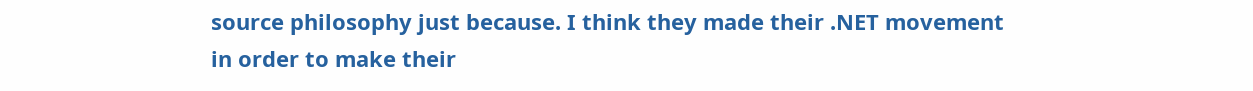source philosophy just because. I think they made their .NET movement in order to make their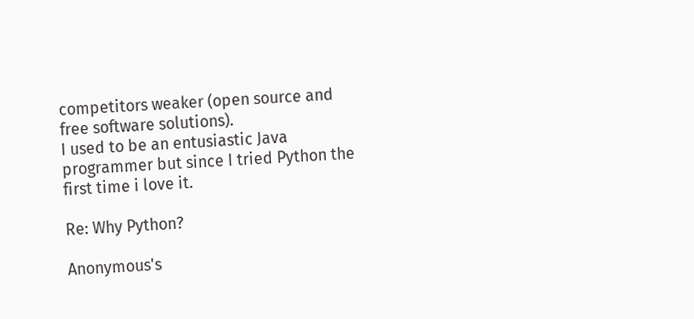competitors weaker (open source and free software solutions).
I used to be an entusiastic Java programmer but since I tried Python the first time i love it.

Re: Why Python?

Anonymous's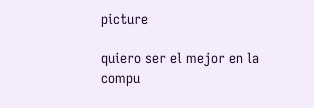picture

quiero ser el mejor en la compu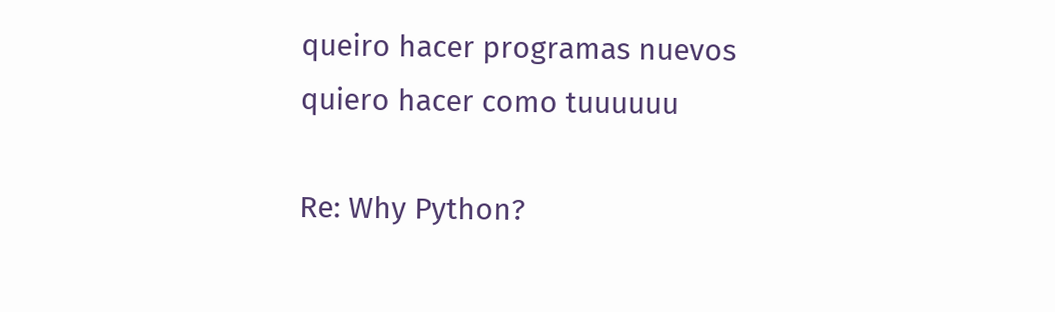queiro hacer programas nuevos
quiero hacer como tuuuuuu

Re: Why Python?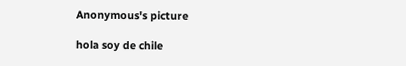Anonymous's picture

hola soy de chile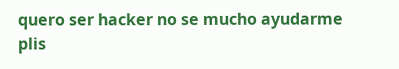quero ser hacker no se mucho ayudarme plis